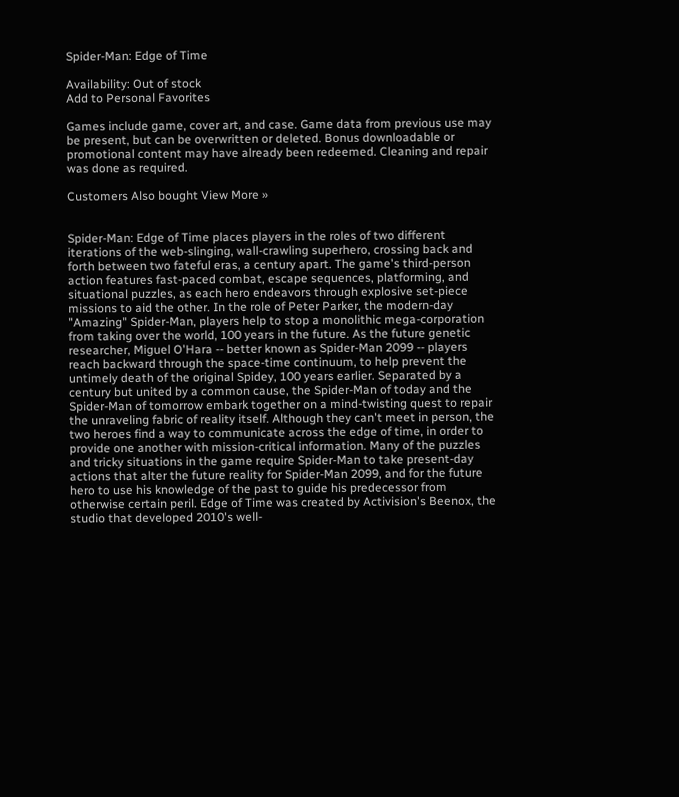Spider-Man: Edge of Time

Availability: Out of stock
Add to Personal Favorites

Games include game, cover art, and case. Game data from previous use may be present, but can be overwritten or deleted. Bonus downloadable or promotional content may have already been redeemed. Cleaning and repair was done as required.

Customers Also bought View More »


Spider-Man: Edge of Time places players in the roles of two different iterations of the web-slinging, wall-crawling superhero, crossing back and forth between two fateful eras, a century apart. The game's third-person action features fast-paced combat, escape sequences, platforming, and situational puzzles, as each hero endeavors through explosive set-piece missions to aid the other. In the role of Peter Parker, the modern-day "Amazing" Spider-Man, players help to stop a monolithic mega-corporation from taking over the world, 100 years in the future. As the future genetic researcher, Miguel O'Hara -- better known as Spider-Man 2099 -- players reach backward through the space-time continuum, to help prevent the untimely death of the original Spidey, 100 years earlier. Separated by a century but united by a common cause, the Spider-Man of today and the Spider-Man of tomorrow embark together on a mind-twisting quest to repair the unraveling fabric of reality itself. Although they can't meet in person, the two heroes find a way to communicate across the edge of time, in order to provide one another with mission-critical information. Many of the puzzles and tricky situations in the game require Spider-Man to take present-day actions that alter the future reality for Spider-Man 2099, and for the future hero to use his knowledge of the past to guide his predecessor from otherwise certain peril. Edge of Time was created by Activision's Beenox, the studio that developed 2010's well-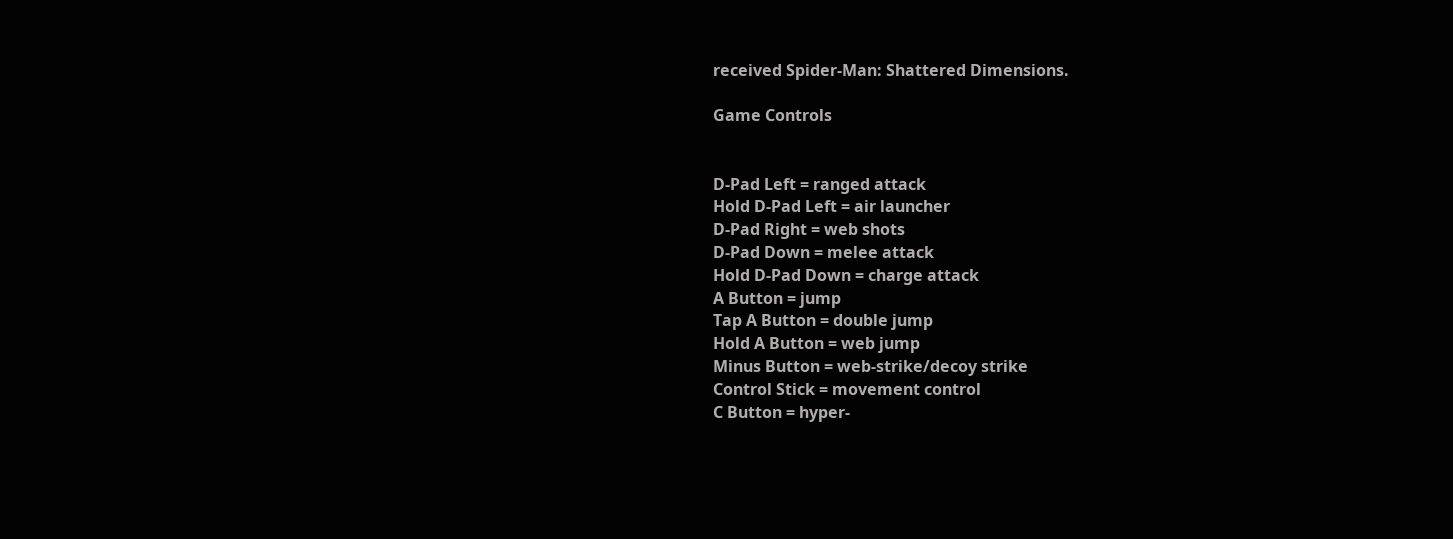received Spider-Man: Shattered Dimensions.

Game Controls


D-Pad Left = ranged attack
Hold D-Pad Left = air launcher
D-Pad Right = web shots
D-Pad Down = melee attack
Hold D-Pad Down = charge attack
A Button = jump
Tap A Button = double jump
Hold A Button = web jump
Minus Button = web-strike/decoy strike
Control Stick = movement control
C Button = hyper-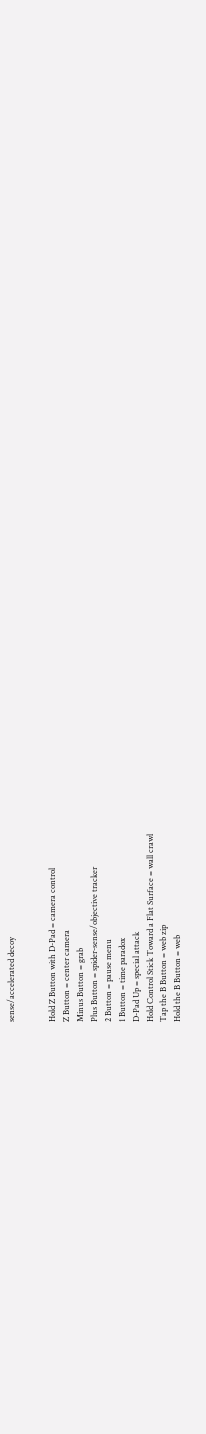sense/accelerated decoy


Hold Z Button with D-Pad = camera control
Z Button = center camera
Minus Button = grab
Plus Button = spider-sense/objective tracker
2 Button = pause menu
1 Button = time paradox
D-Pad Up = special attack
Hold Control Stick Toward a Flat Surface = wall crawl
Tap the B Button = web zip
Hold the B Button = web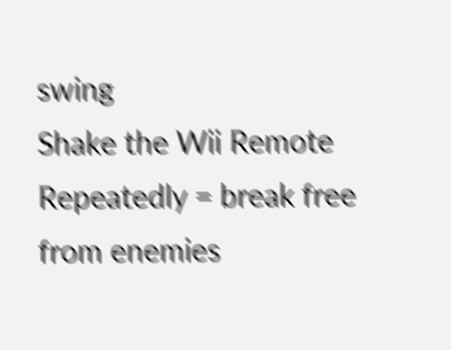swing
Shake the Wii Remote Repeatedly = break free from enemies